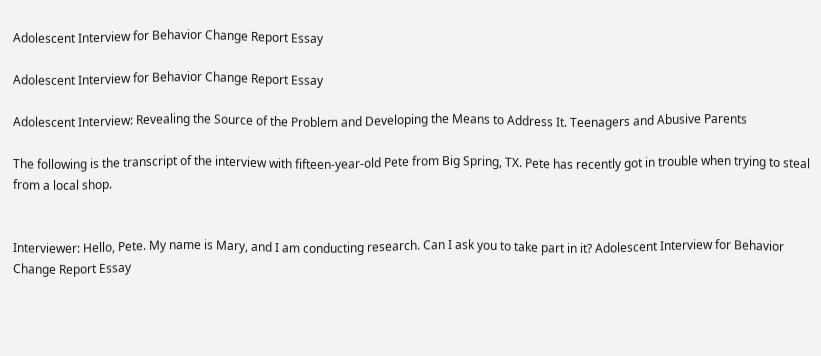Adolescent Interview for Behavior Change Report Essay

Adolescent Interview for Behavior Change Report Essay

Adolescent Interview: Revealing the Source of the Problem and Developing the Means to Address It. Teenagers and Abusive Parents

The following is the transcript of the interview with fifteen-year-old Pete from Big Spring, TX. Pete has recently got in trouble when trying to steal from a local shop.


Interviewer: Hello, Pete. My name is Mary, and I am conducting research. Can I ask you to take part in it? Adolescent Interview for Behavior Change Report Essay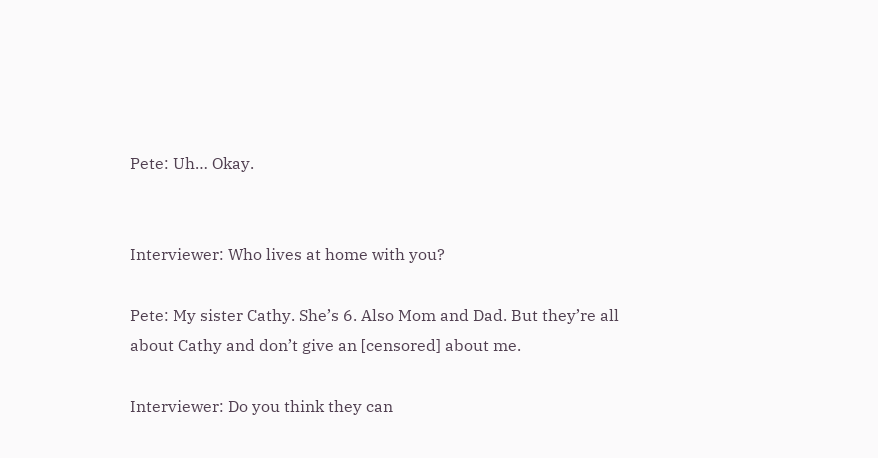Pete: Uh… Okay.


Interviewer: Who lives at home with you?

Pete: My sister Cathy. She’s 6. Also Mom and Dad. But they’re all about Cathy and don’t give an [censored] about me.

Interviewer: Do you think they can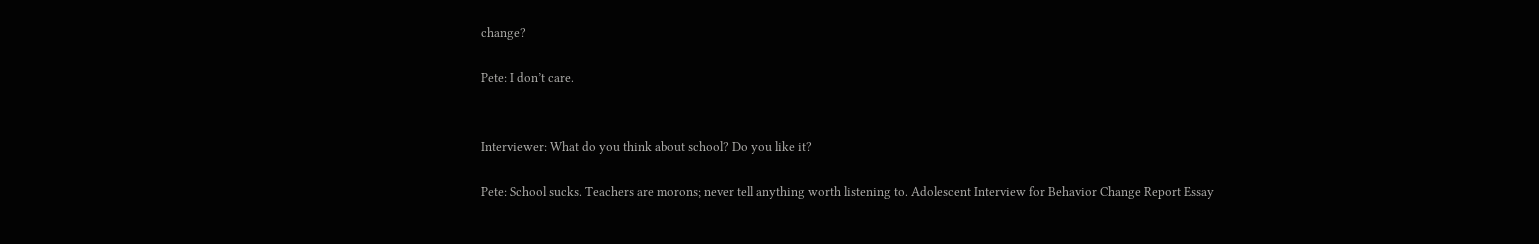change?

Pete: I don’t care.


Interviewer: What do you think about school? Do you like it?

Pete: School sucks. Teachers are morons; never tell anything worth listening to. Adolescent Interview for Behavior Change Report Essay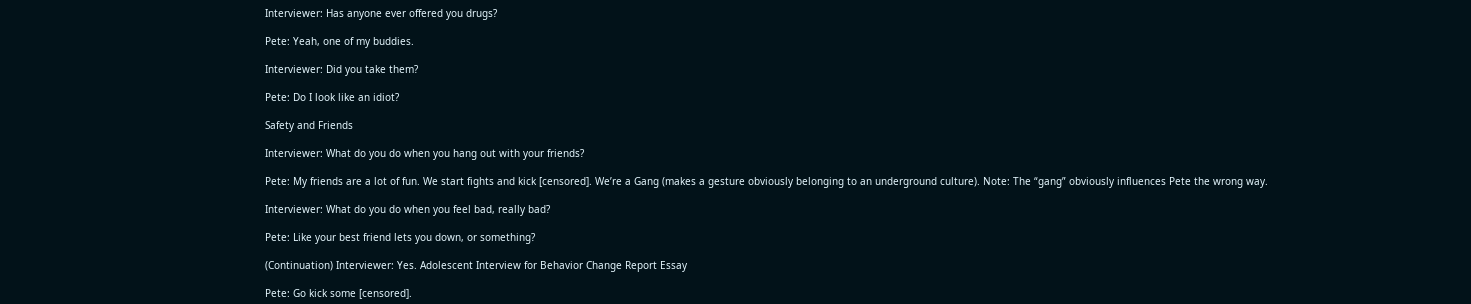Interviewer: Has anyone ever offered you drugs?

Pete: Yeah, one of my buddies.

Interviewer: Did you take them?

Pete: Do I look like an idiot?

Safety and Friends

Interviewer: What do you do when you hang out with your friends?

Pete: My friends are a lot of fun. We start fights and kick [censored]. We’re a Gang (makes a gesture obviously belonging to an underground culture). Note: The “gang” obviously influences Pete the wrong way.

Interviewer: What do you do when you feel bad, really bad?

Pete: Like your best friend lets you down, or something?

(Continuation) Interviewer: Yes. Adolescent Interview for Behavior Change Report Essay

Pete: Go kick some [censored].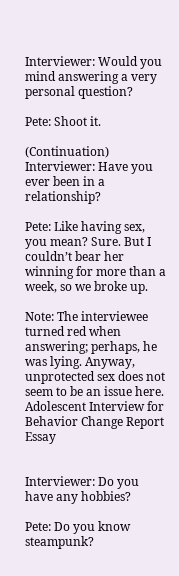Interviewer: Would you mind answering a very personal question?

Pete: Shoot it.

(Continuation) Interviewer: Have you ever been in a relationship?

Pete: Like having sex, you mean? Sure. But I couldn’t bear her winning for more than a week, so we broke up.

Note: The interviewee turned red when answering; perhaps, he was lying. Anyway, unprotected sex does not seem to be an issue here. Adolescent Interview for Behavior Change Report Essay


Interviewer: Do you have any hobbies?

Pete: Do you know steampunk?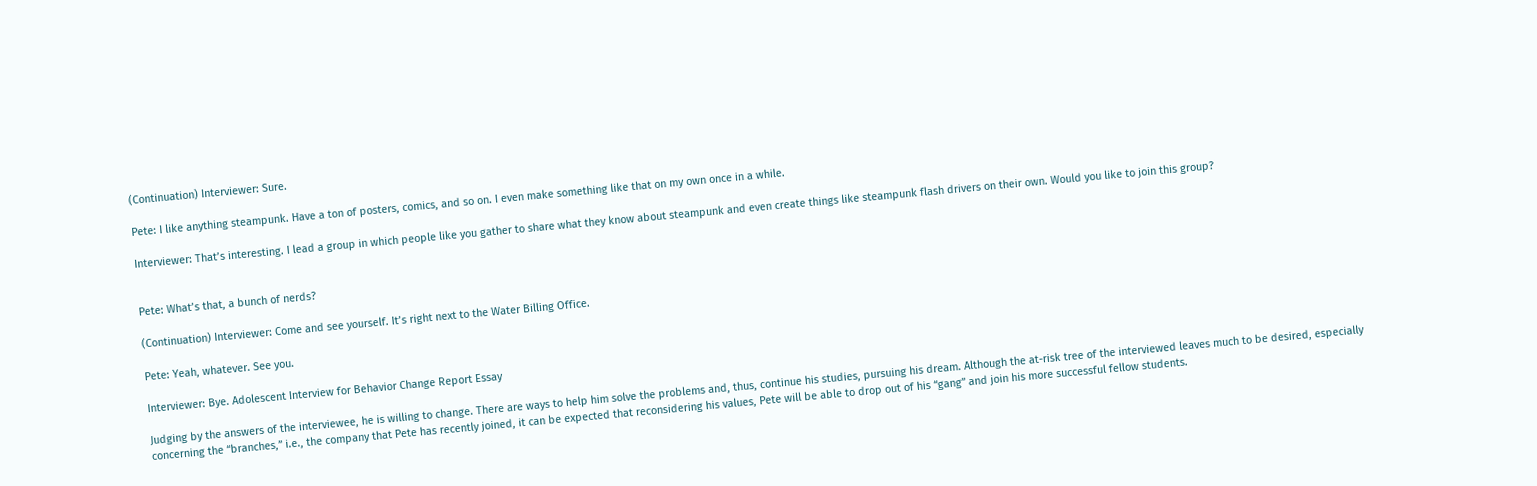(Continuation) Interviewer: Sure.

Pete: I like anything steampunk. Have a ton of posters, comics, and so on. I even make something like that on my own once in a while.

Interviewer: That’s interesting. I lead a group in which people like you gather to share what they know about steampunk and even create things like steampunk flash drivers on their own. Would you like to join this group?


Pete: What’s that, a bunch of nerds?

(Continuation) Interviewer: Come and see yourself. It’s right next to the Water Billing Office.

Pete: Yeah, whatever. See you.

Interviewer: Bye. Adolescent Interview for Behavior Change Report Essay

Judging by the answers of the interviewee, he is willing to change. There are ways to help him solve the problems and, thus, continue his studies, pursuing his dream. Although the at-risk tree of the interviewed leaves much to be desired, especially concerning the “branches,” i.e., the company that Pete has recently joined, it can be expected that reconsidering his values, Pete will be able to drop out of his “gang” and join his more successful fellow students.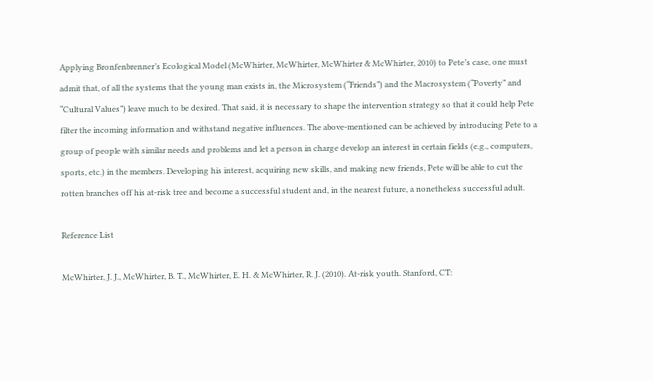Applying Bronfenbrenner’s Ecological Model (McWhirter, McWhirter, McWhirter & McWhirter, 2010) to Pete’s case, one must admit that, of all the systems that the young man exists in, the Microsystem (“Friends”) and the Macrosystem (“Poverty” and “Cultural Values”) leave much to be desired. That said, it is necessary to shape the intervention strategy so that it could help Pete filter the incoming information and withstand negative influences. The above-mentioned can be achieved by introducing Pete to a group of people with similar needs and problems and let a person in charge develop an interest in certain fields (e.g., computers, sports, etc.) in the members. Developing his interest, acquiring new skills, and making new friends, Pete will be able to cut the rotten branches off his at-risk tree and become a successful student and, in the nearest future, a nonetheless successful adult.

Reference List

McWhirter, J. J., McWhirter, B. T., McWhirter, E. H. & McWhirter, R. J. (2010). At-risk youth. Stanford, CT: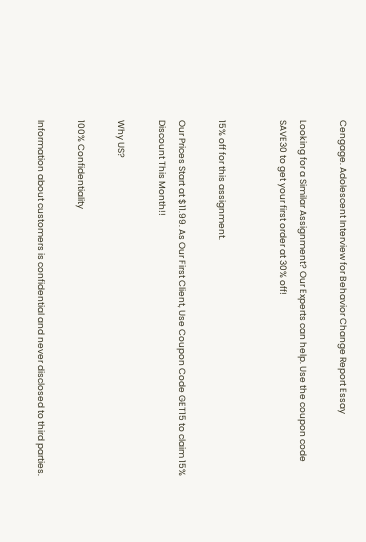Cengage. Adolescent Interview for Behavior Change Report Essay

Looking for a Similar Assignment? Our Experts can help. Use the coupon code SAVE30 to get your first order at 30% off!


15% off for this assignment.

Our Prices Start at $11.99. As Our First Client, Use Coupon Code GET15 to claim 15% Discount This Month!!

Why US?

100% Confidentiality

Information about customers is confidential and never disclosed to third parties.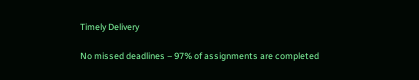Timely Delivery

No missed deadlines – 97% of assignments are completed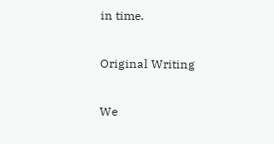in time.

Original Writing

We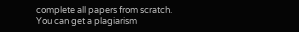complete all papers from scratch. You can get a plagiarism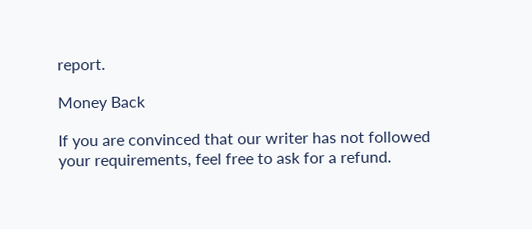report.

Money Back

If you are convinced that our writer has not followed your requirements, feel free to ask for a refund.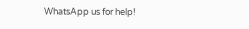WhatsApp us for help!